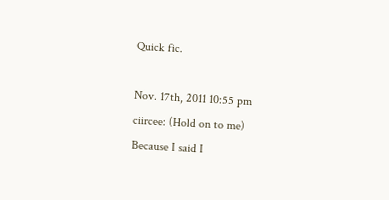Quick fic.

Nov. 17th, 2011 10:55 pm
ciircee: (Hold on to me)
Because I said I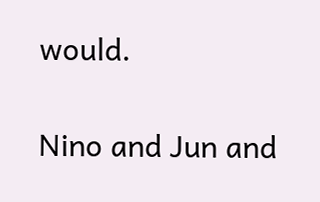would.

Nino and Jun and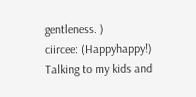gentleness. )
ciircee: (Happyhappy!)
Talking to my kids and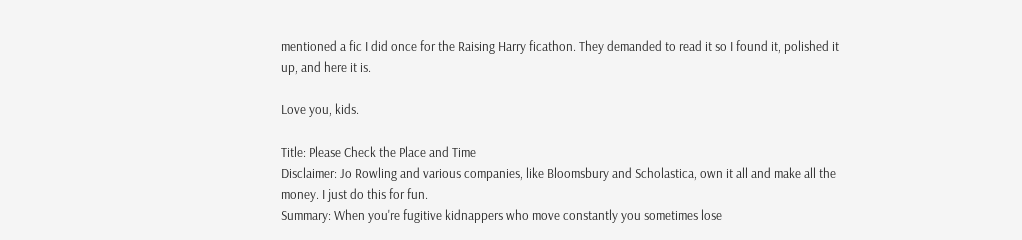mentioned a fic I did once for the Raising Harry ficathon. They demanded to read it so I found it, polished it up, and here it is.

Love you, kids.

Title: Please Check the Place and Time
Disclaimer: Jo Rowling and various companies, like Bloomsbury and Scholastica, own it all and make all the money. I just do this for fun.
Summary: When you're fugitive kidnappers who move constantly you sometimes lose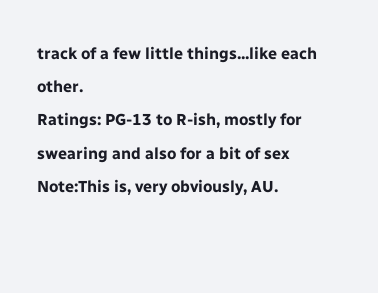track of a few little things...like each other.
Ratings: PG-13 to R-ish, mostly for swearing and also for a bit of sex
Note:This is, very obviously, AU.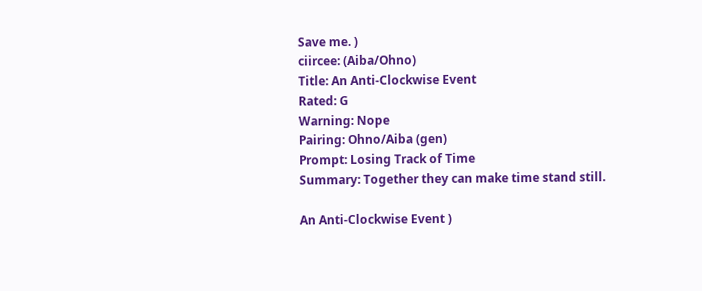Save me. )
ciircee: (Aiba/Ohno)
Title: An Anti-Clockwise Event
Rated: G
Warning: Nope
Pairing: Ohno/Aiba (gen)
Prompt: Losing Track of Time
Summary: Together they can make time stand still.

An Anti-Clockwise Event )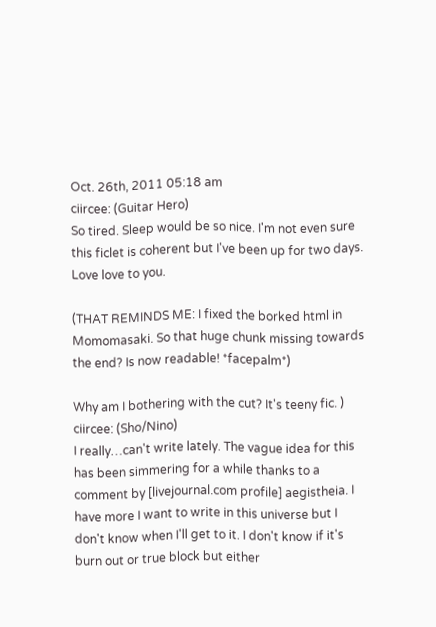Oct. 26th, 2011 05:18 am
ciircee: (Guitar Hero)
So tired. Sleep would be so nice. I'm not even sure this ficlet is coherent but I've been up for two days. Love love to you.

(THAT REMINDS ME: I fixed the borked html in Momomasaki. So that huge chunk missing towards the end? Is now readable! *facepalm*)

Why am I bothering with the cut? It's teeny fic. )
ciircee: (Sho/Nino)
I really…can't write lately. The vague idea for this has been simmering for a while thanks to a comment by [livejournal.com profile] aegistheia. I have more I want to write in this universe but I don't know when I'll get to it. I don't know if it's burn out or true block but either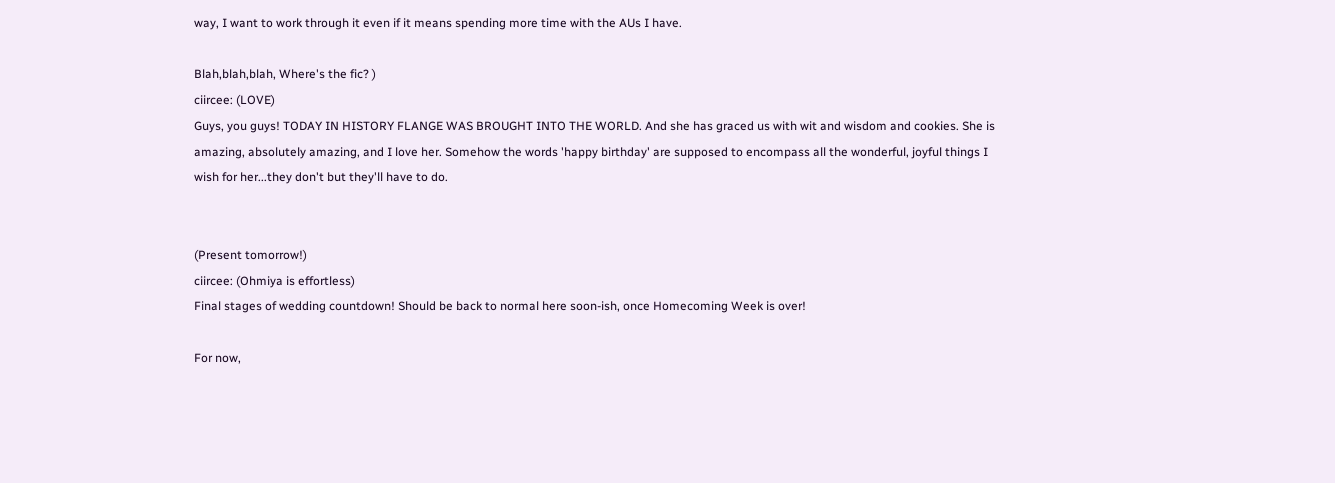way, I want to work through it even if it means spending more time with the AUs I have.

Blah,blah,blah, Where's the fic? )
ciircee: (LOVE)
Guys, you guys! TODAY IN HISTORY FLANGE WAS BROUGHT INTO THE WORLD. And she has graced us with wit and wisdom and cookies. She is amazing, absolutely amazing, and I love her. Somehow the words 'happy birthday' are supposed to encompass all the wonderful, joyful things I wish for her...they don't but they'll have to do.


(Present tomorrow!)
ciircee: (Ohmiya is effortless)
Final stages of wedding countdown! Should be back to normal here soon-ish, once Homecoming Week is over!

For now,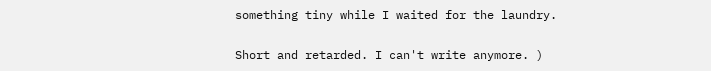something tiny while I waited for the laundry.

Short and retarded. I can't write anymore. )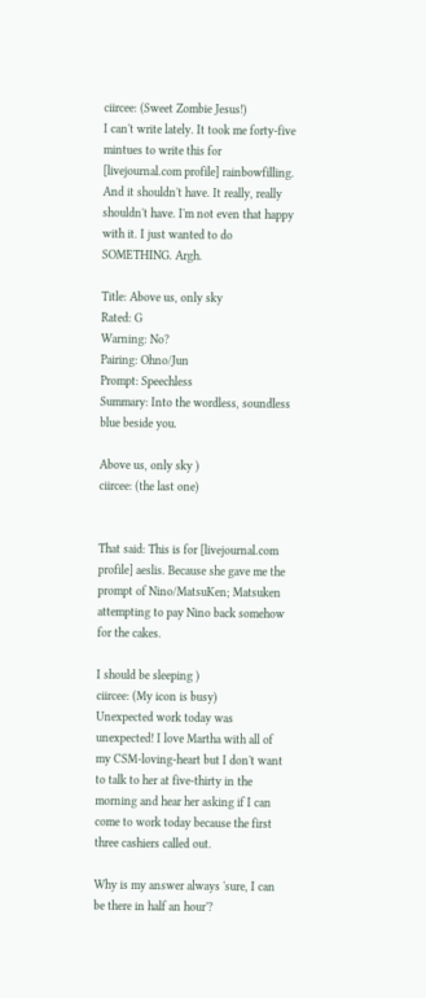ciircee: (Sweet Zombie Jesus!)
I can't write lately. It took me forty-five mintues to write this for [livejournal.com profile] rainbowfilling. And it shouldn't have. It really, really shouldn't have. I'm not even that happy with it. I just wanted to do SOMETHING. Argh.

Title: Above us, only sky
Rated: G
Warning: No?
Pairing: Ohno/Jun
Prompt: Speechless
Summary: Into the wordless, soundless blue beside you.

Above us, only sky )
ciircee: (the last one)


That said: This is for [livejournal.com profile] aeslis. Because she gave me the prompt of Nino/MatsuKen; Matsuken attempting to pay Nino back somehow for the cakes.

I should be sleeping )
ciircee: (My icon is busy)
Unexpected work today was unexpected! I love Martha with all of my CSM-loving-heart but I don't want to talk to her at five-thirty in the morning and hear her asking if I can come to work today because the first three cashiers called out.

Why is my answer always 'sure, I can be there in half an hour'?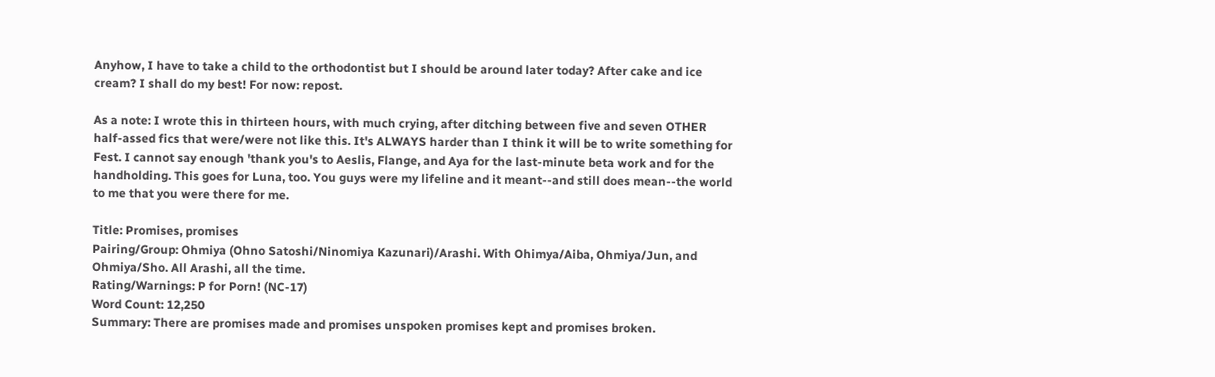Anyhow, I have to take a child to the orthodontist but I should be around later today? After cake and ice cream? I shall do my best! For now: repost.

As a note: I wrote this in thirteen hours, with much crying, after ditching between five and seven OTHER half-assed fics that were/were not like this. It's ALWAYS harder than I think it will be to write something for Fest. I cannot say enough 'thank you's to Aeslis, Flange, and Aya for the last-minute beta work and for the handholding. This goes for Luna, too. You guys were my lifeline and it meant--and still does mean--the world to me that you were there for me.

Title: Promises, promises
Pairing/Group: Ohmiya (Ohno Satoshi/Ninomiya Kazunari)/Arashi. With Ohimya/Aiba, Ohmiya/Jun, and Ohmiya/Sho. All Arashi, all the time.
Rating/Warnings: P for Porn! (NC-17)
Word Count: 12,250
Summary: There are promises made and promises unspoken promises kept and promises broken.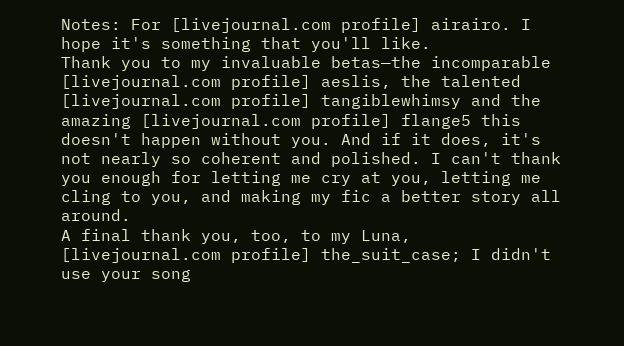Notes: For [livejournal.com profile] airairo. I hope it's something that you'll like.
Thank you to my invaluable betas—the incomparable [livejournal.com profile] aeslis, the talented [livejournal.com profile] tangiblewhimsy and the amazing [livejournal.com profile] flange5 this doesn't happen without you. And if it does, it's not nearly so coherent and polished. I can't thank you enough for letting me cry at you, letting me cling to you, and making my fic a better story all around.
A final thank you, too, to my Luna, [livejournal.com profile] the_suit_case; I didn't use your song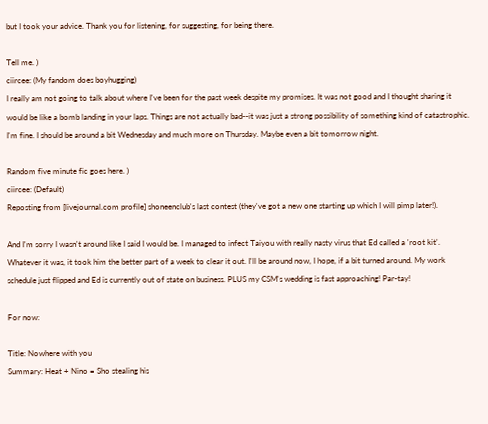but I took your advice. Thank you for listening, for suggesting, for being there.

Tell me. )
ciircee: (My fandom does boyhugging)
I really am not going to talk about where I've been for the past week despite my promises. It was not good and I thought sharing it would be like a bomb landing in your laps. Things are not actually bad--it was just a strong possibility of something kind of catastrophic. I'm fine. I should be around a bit Wednesday and much more on Thursday. Maybe even a bit tomorrow night.

Random five minute fic goes here. )
ciircee: (Default)
Reposting from [livejournal.com profile] shoneenclub's last contest (they've got a new one starting up which I will pimp later!).

And I'm sorry I wasn't around like I said I would be. I managed to infect Taiyou with really nasty virus that Ed called a 'root kit'. Whatever it was, it took him the better part of a week to clear it out. I'll be around now, I hope, if a bit turned around. My work schedule just flipped and Ed is currently out of state on business. PLUS my CSM's wedding is fast approaching! Par-tay!

For now:

Title: Nowhere with you
Summary: Heat + Nino = Sho stealing his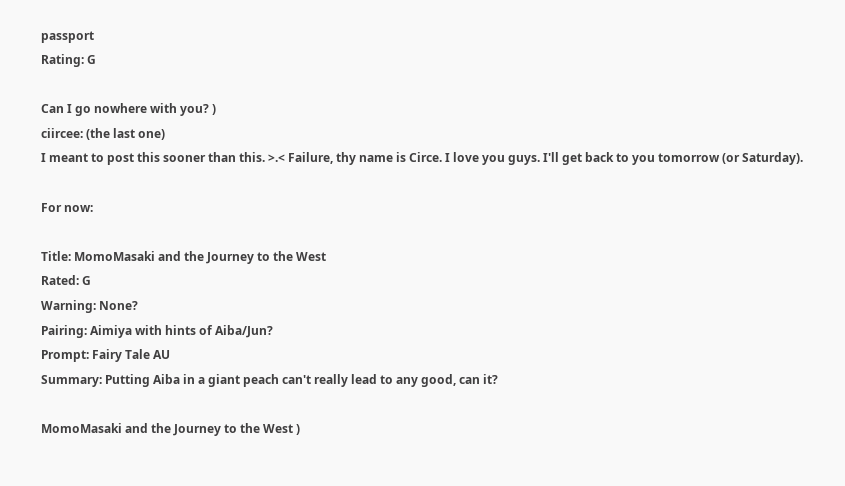passport
Rating: G

Can I go nowhere with you? )
ciircee: (the last one)
I meant to post this sooner than this. >.< Failure, thy name is Circe. I love you guys. I'll get back to you tomorrow (or Saturday).

For now:

Title: MomoMasaki and the Journey to the West
Rated: G
Warning: None?
Pairing: Aimiya with hints of Aiba/Jun?
Prompt: Fairy Tale AU
Summary: Putting Aiba in a giant peach can't really lead to any good, can it?

MomoMasaki and the Journey to the West )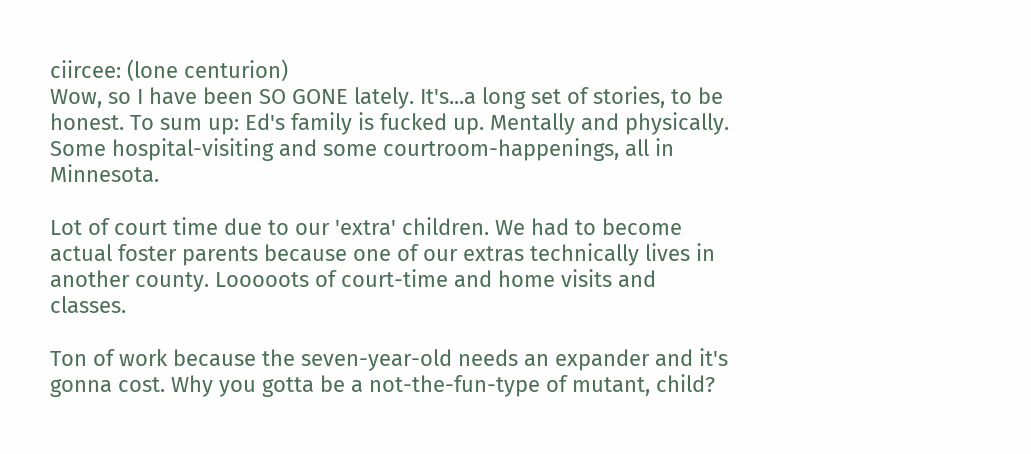ciircee: (lone centurion)
Wow, so I have been SO GONE lately. It's...a long set of stories, to be honest. To sum up: Ed's family is fucked up. Mentally and physically. Some hospital-visiting and some courtroom-happenings, all in Minnesota.

Lot of court time due to our 'extra' children. We had to become actual foster parents because one of our extras technically lives in another county. Looooots of court-time and home visits and classes.

Ton of work because the seven-year-old needs an expander and it's gonna cost. Why you gotta be a not-the-fun-type of mutant, child?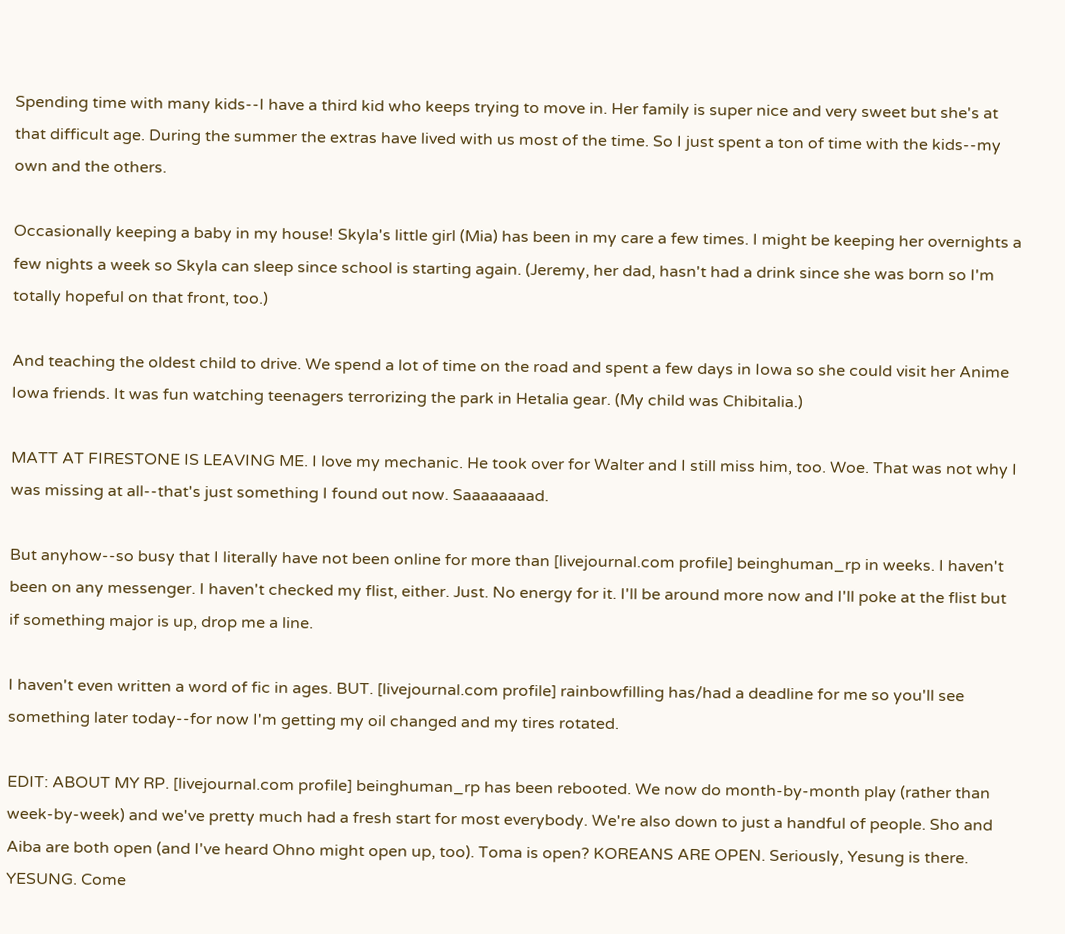Spending time with many kids--I have a third kid who keeps trying to move in. Her family is super nice and very sweet but she's at that difficult age. During the summer the extras have lived with us most of the time. So I just spent a ton of time with the kids--my own and the others.

Occasionally keeping a baby in my house! Skyla's little girl (Mia) has been in my care a few times. I might be keeping her overnights a few nights a week so Skyla can sleep since school is starting again. (Jeremy, her dad, hasn't had a drink since she was born so I'm totally hopeful on that front, too.)

And teaching the oldest child to drive. We spend a lot of time on the road and spent a few days in Iowa so she could visit her Anime Iowa friends. It was fun watching teenagers terrorizing the park in Hetalia gear. (My child was Chibitalia.)

MATT AT FIRESTONE IS LEAVING ME. I love my mechanic. He took over for Walter and I still miss him, too. Woe. That was not why I was missing at all--that's just something I found out now. Saaaaaaaad.

But anyhow--so busy that I literally have not been online for more than [livejournal.com profile] beinghuman_rp in weeks. I haven't been on any messenger. I haven't checked my flist, either. Just. No energy for it. I'll be around more now and I'll poke at the flist but if something major is up, drop me a line.

I haven't even written a word of fic in ages. BUT. [livejournal.com profile] rainbowfilling has/had a deadline for me so you'll see something later today--for now I'm getting my oil changed and my tires rotated.

EDIT: ABOUT MY RP. [livejournal.com profile] beinghuman_rp has been rebooted. We now do month-by-month play (rather than week-by-week) and we've pretty much had a fresh start for most everybody. We're also down to just a handful of people. Sho and Aiba are both open (and I've heard Ohno might open up, too). Toma is open? KOREANS ARE OPEN. Seriously, Yesung is there. YESUNG. Come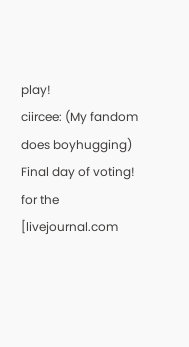play!
ciircee: (My fandom does boyhugging)
Final day of voting! for the [livejournal.com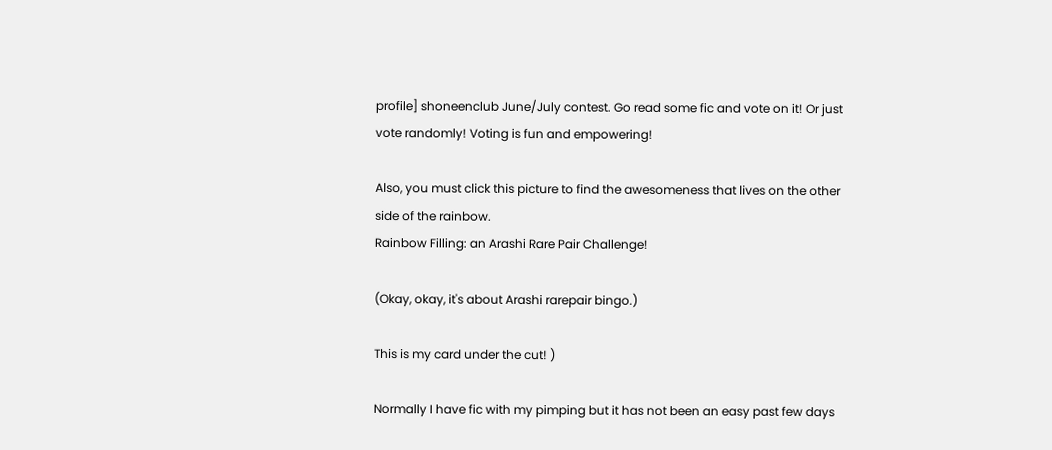profile] shoneenclub June/July contest. Go read some fic and vote on it! Or just vote randomly! Voting is fun and empowering!

Also, you must click this picture to find the awesomeness that lives on the other side of the rainbow.
Rainbow Filling: an Arashi Rare Pair Challenge!

(Okay, okay, it's about Arashi rarepair bingo.)

This is my card under the cut! )

Normally I have fic with my pimping but it has not been an easy past few days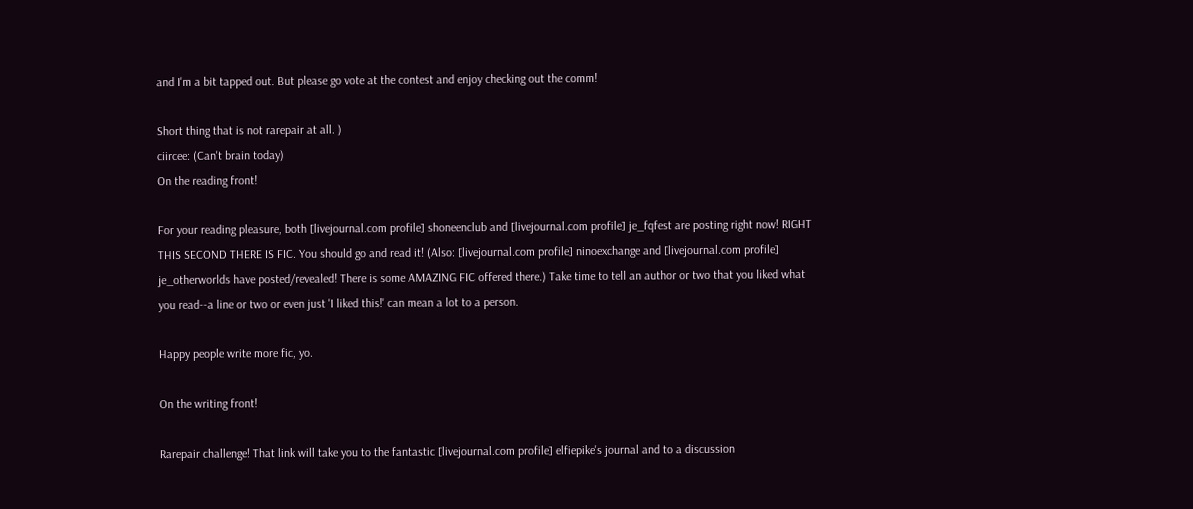and I'm a bit tapped out. But please go vote at the contest and enjoy checking out the comm!

Short thing that is not rarepair at all. )
ciircee: (Can't brain today)
On the reading front!

For your reading pleasure, both [livejournal.com profile] shoneenclub and [livejournal.com profile] je_fqfest are posting right now! RIGHT THIS SECOND THERE IS FIC. You should go and read it! (Also: [livejournal.com profile] ninoexchange and [livejournal.com profile] je_otherworlds have posted/revealed! There is some AMAZING FIC offered there.) Take time to tell an author or two that you liked what you read--a line or two or even just 'I liked this!' can mean a lot to a person.

Happy people write more fic, yo.

On the writing front!

Rarepair challenge! That link will take you to the fantastic [livejournal.com profile] elfiepike's journal and to a discussion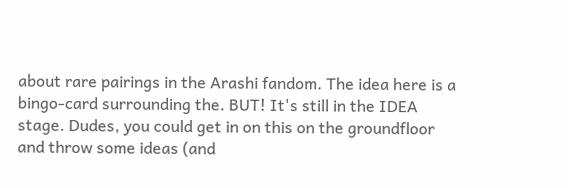about rare pairings in the Arashi fandom. The idea here is a bingo-card surrounding the. BUT! It's still in the IDEA stage. Dudes, you could get in on this on the groundfloor and throw some ideas (and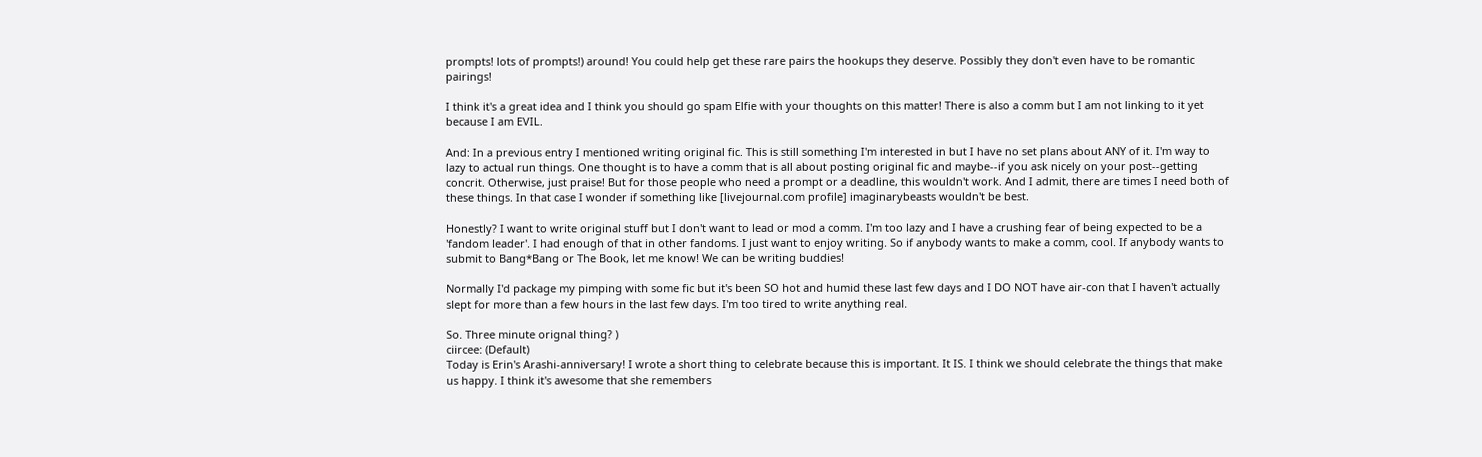prompts! lots of prompts!) around! You could help get these rare pairs the hookups they deserve. Possibly they don't even have to be romantic pairings!

I think it's a great idea and I think you should go spam Elfie with your thoughts on this matter! There is also a comm but I am not linking to it yet because I am EVIL.

And: In a previous entry I mentioned writing original fic. This is still something I'm interested in but I have no set plans about ANY of it. I'm way to lazy to actual run things. One thought is to have a comm that is all about posting original fic and maybe--if you ask nicely on your post--getting concrit. Otherwise, just praise! But for those people who need a prompt or a deadline, this wouldn't work. And I admit, there are times I need both of these things. In that case I wonder if something like [livejournal.com profile] imaginarybeasts wouldn't be best.

Honestly? I want to write original stuff but I don't want to lead or mod a comm. I'm too lazy and I have a crushing fear of being expected to be a 'fandom leader'. I had enough of that in other fandoms. I just want to enjoy writing. So if anybody wants to make a comm, cool. If anybody wants to submit to Bang*Bang or The Book, let me know! We can be writing buddies!

Normally I'd package my pimping with some fic but it's been SO hot and humid these last few days and I DO NOT have air-con that I haven't actually slept for more than a few hours in the last few days. I'm too tired to write anything real.

So. Three minute orignal thing? )
ciircee: (Default)
Today is Erin's Arashi-anniversary! I wrote a short thing to celebrate because this is important. It IS. I think we should celebrate the things that make us happy. I think it's awesome that she remembers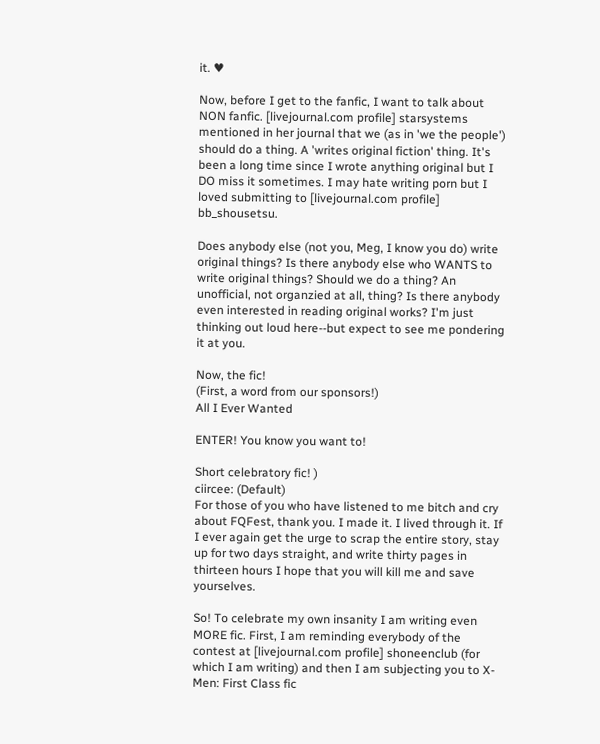it. ♥

Now, before I get to the fanfic, I want to talk about NON fanfic. [livejournal.com profile] starsystems mentioned in her journal that we (as in 'we the people') should do a thing. A 'writes original fiction' thing. It's been a long time since I wrote anything original but I DO miss it sometimes. I may hate writing porn but I loved submitting to [livejournal.com profile] bb_shousetsu.

Does anybody else (not you, Meg, I know you do) write original things? Is there anybody else who WANTS to write original things? Should we do a thing? An unofficial, not organzied at all, thing? Is there anybody even interested in reading original works? I'm just thinking out loud here--but expect to see me pondering it at you.

Now, the fic!
(First, a word from our sponsors!)
All I Ever Wanted

ENTER! You know you want to!

Short celebratory fic! )
ciircee: (Default)
For those of you who have listened to me bitch and cry about FQFest, thank you. I made it. I lived through it. If I ever again get the urge to scrap the entire story, stay up for two days straight, and write thirty pages in thirteen hours I hope that you will kill me and save yourselves.

So! To celebrate my own insanity I am writing even MORE fic. First, I am reminding everybody of the contest at [livejournal.com profile] shoneenclub (for which I am writing) and then I am subjecting you to X-Men: First Class fic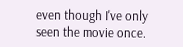even though I've only seen the movie once.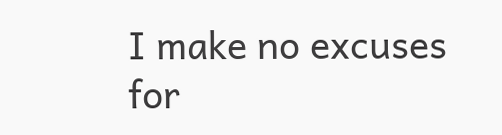I make no excuses for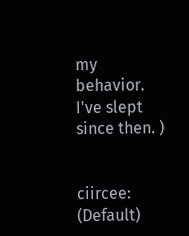my behavior. I've slept since then. )


ciircee: (Default)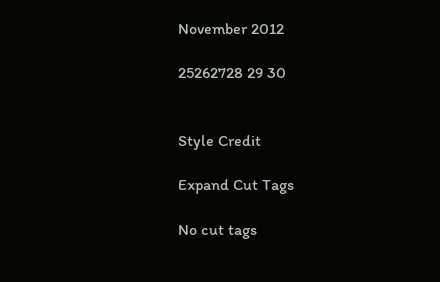November 2012

25262728 29 30


Style Credit

Expand Cut Tags

No cut tags